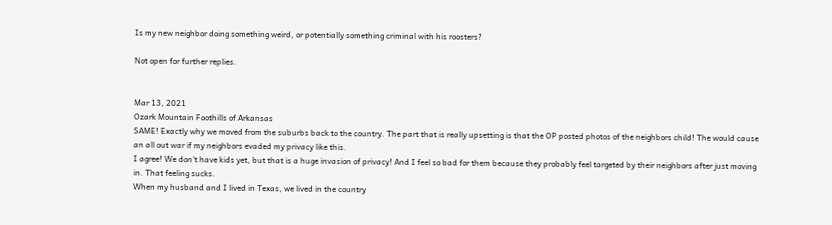Is my new neighbor doing something weird, or potentially something criminal with his roosters?

Not open for further replies.


Mar 13, 2021
Ozark Mountain Foothills of Arkansas
SAME! Exactly why we moved from the suburbs back to the country. The part that is really upsetting is that the OP posted photos of the neighbors child! The would cause an all out war if my neighbors evaded my privacy like this.
I agree! We don't have kids yet, but that is a huge invasion of privacy! And I feel so bad for them because they probably feel targeted by their neighbors after just moving in. That feeling sucks.
When my husband and I lived in Texas, we lived in the country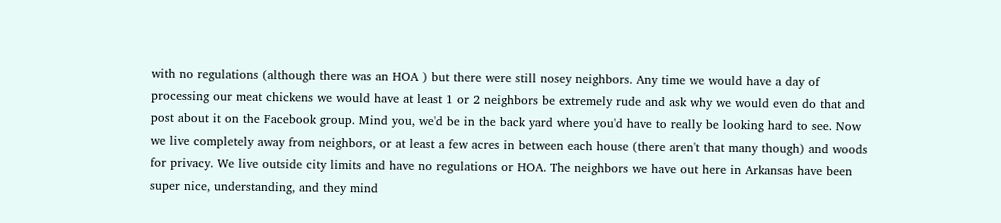with no regulations (although there was an HOA ) but there were still nosey neighbors. Any time we would have a day of processing our meat chickens we would have at least 1 or 2 neighbors be extremely rude and ask why we would even do that and post about it on the Facebook group. Mind you, we'd be in the back yard where you'd have to really be looking hard to see. Now we live completely away from neighbors, or at least a few acres in between each house (there aren't that many though) and woods for privacy. We live outside city limits and have no regulations or HOA. The neighbors we have out here in Arkansas have been super nice, understanding, and they mind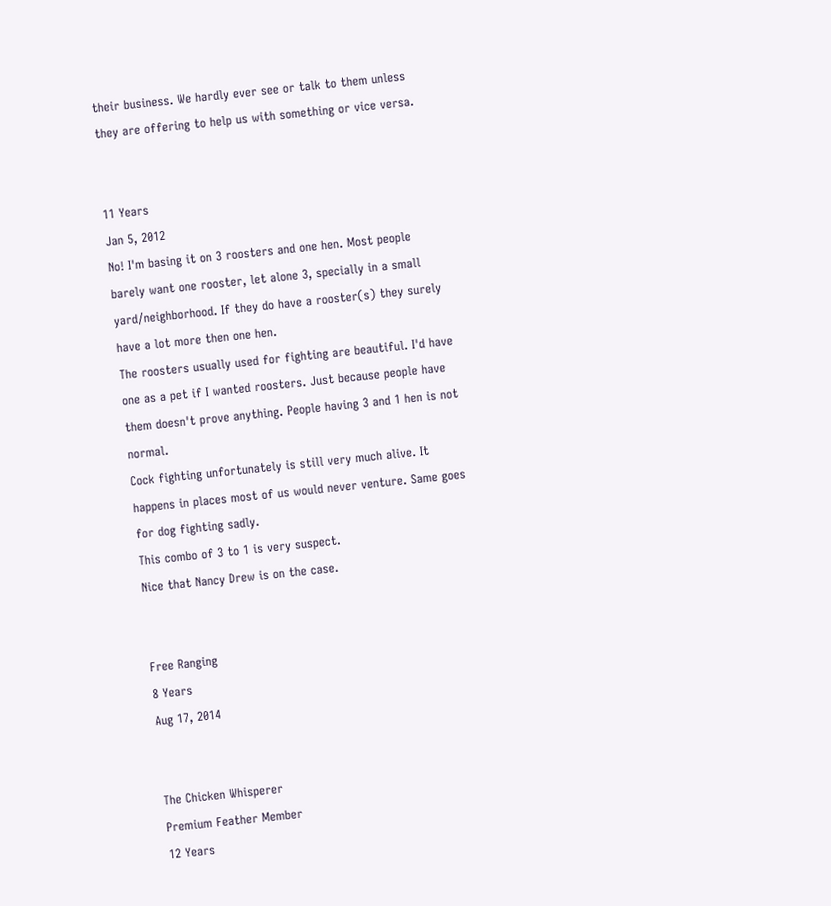their business. We hardly ever see or talk to them unless they are offering to help us with something or vice versa.


11 Years
Jan 5, 2012
No! I'm basing it on 3 roosters and one hen. Most people barely want one rooster, let alone 3, specially in a small yard/neighborhood. If they do have a rooster(s) they surely have a lot more then one hen.
The roosters usually used for fighting are beautiful. I'd have one as a pet if I wanted roosters. Just because people have them doesn't prove anything. People having 3 and 1 hen is not normal.
Cock fighting unfortunately is still very much alive. It happens in places most of us would never venture. Same goes for dog fighting sadly.
This combo of 3 to 1 is very suspect.
Nice that Nancy Drew is on the case.


Free Ranging
8 Years
Aug 17, 2014


The Chicken Whisperer
Premium Feather Member
12 Years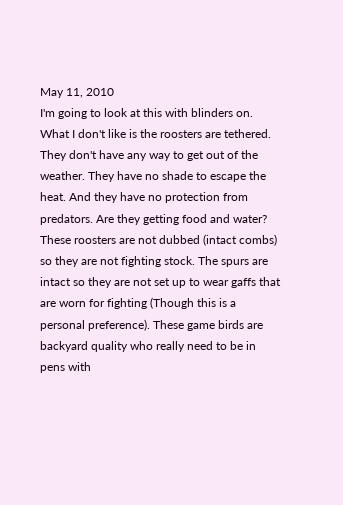May 11, 2010
I'm going to look at this with blinders on. What I don't like is the roosters are tethered. They don't have any way to get out of the weather. They have no shade to escape the heat. And they have no protection from predators. Are they getting food and water? These roosters are not dubbed (intact combs) so they are not fighting stock. The spurs are intact so they are not set up to wear gaffs that are worn for fighting (Though this is a personal preference). These game birds are backyard quality who really need to be in pens with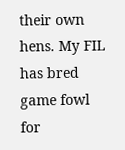their own hens. My FIL has bred game fowl for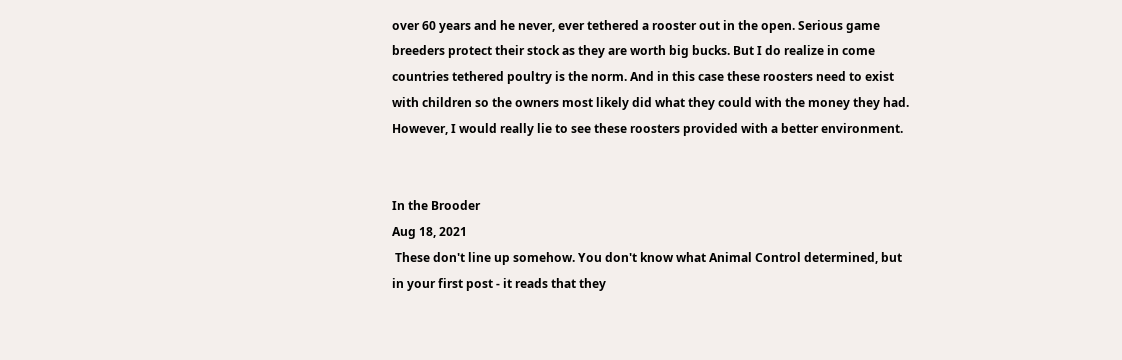over 60 years and he never, ever tethered a rooster out in the open. Serious game breeders protect their stock as they are worth big bucks. But I do realize in come countries tethered poultry is the norm. And in this case these roosters need to exist with children so the owners most likely did what they could with the money they had. However, I would really lie to see these roosters provided with a better environment.


In the Brooder
Aug 18, 2021
 These don't line up somehow. You don't know what Animal Control determined, but in your first post - it reads that they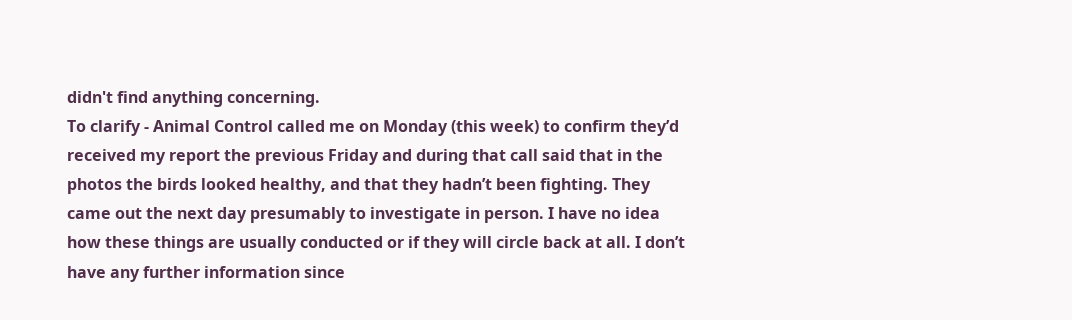didn't find anything concerning.
To clarify - Animal Control called me on Monday (this week) to confirm they’d received my report the previous Friday and during that call said that in the photos the birds looked healthy, and that they hadn’t been fighting. They came out the next day presumably to investigate in person. I have no idea how these things are usually conducted or if they will circle back at all. I don’t have any further information since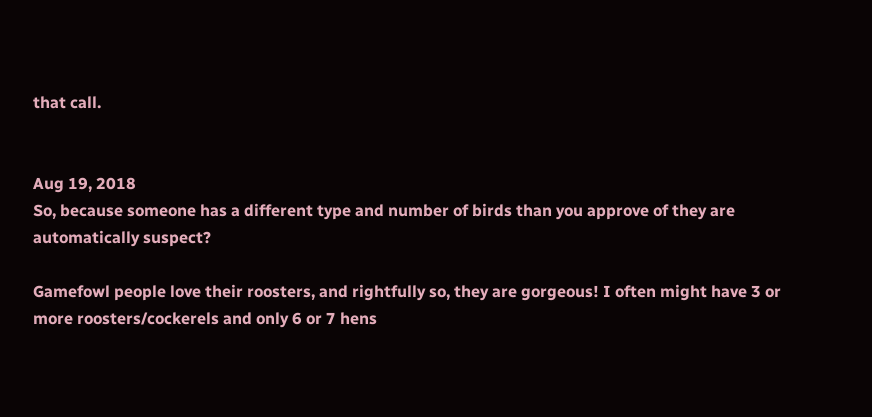that call.


Aug 19, 2018
So, because someone has a different type and number of birds than you approve of they are automatically suspect?

Gamefowl people love their roosters, and rightfully so, they are gorgeous! I often might have 3 or more roosters/cockerels and only 6 or 7 hens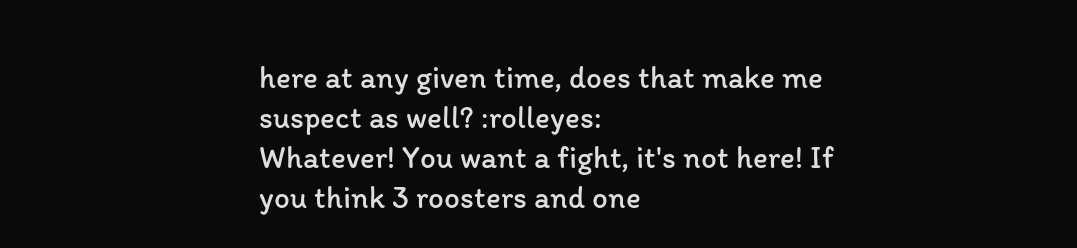here at any given time, does that make me suspect as well? :rolleyes:
Whatever! You want a fight, it's not here! If you think 3 roosters and one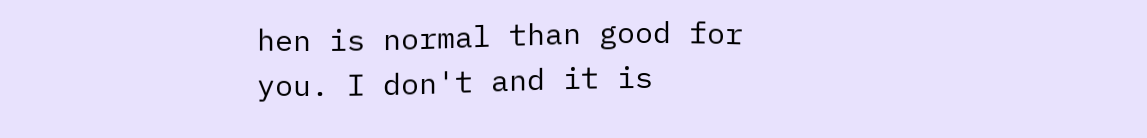hen is normal than good for you. I don't and it is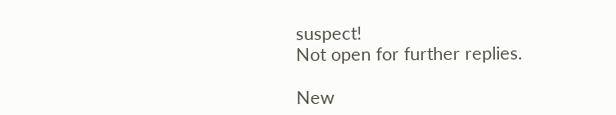suspect!
Not open for further replies.

New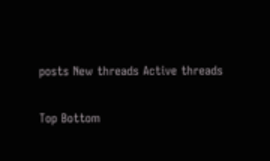posts New threads Active threads

Top Bottom